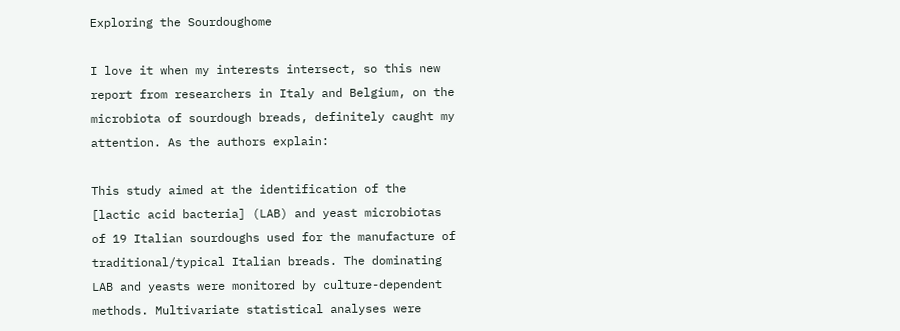Exploring the Sourdoughome

I love it when my interests intersect, so this new report from researchers in Italy and Belgium, on the microbiota of sourdough breads, definitely caught my attention. As the authors explain:

This study aimed at the identification of the [lactic acid bacteria] (LAB) and yeast microbiotas of 19 Italian sourdoughs used for the manufacture of traditional/typical Italian breads. The dominating LAB and yeasts were monitored by culture-dependent methods. Multivariate statistical analyses were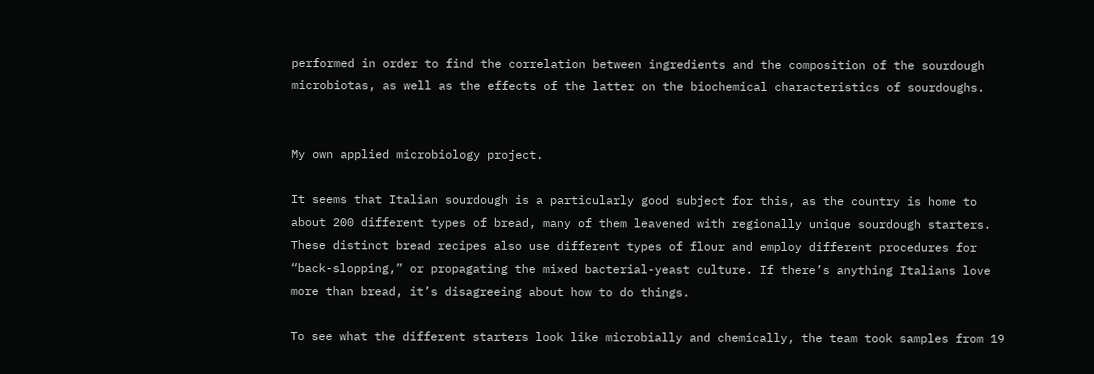performed in order to find the correlation between ingredients and the composition of the sourdough microbiotas, as well as the effects of the latter on the biochemical characteristics of sourdoughs.


My own applied microbiology project.

It seems that Italian sourdough is a particularly good subject for this, as the country is home to about 200 different types of bread, many of them leavened with regionally unique sourdough starters. These distinct bread recipes also use different types of flour and employ different procedures for “back-slopping,” or propagating the mixed bacterial-yeast culture. If there’s anything Italians love more than bread, it’s disagreeing about how to do things.

To see what the different starters look like microbially and chemically, the team took samples from 19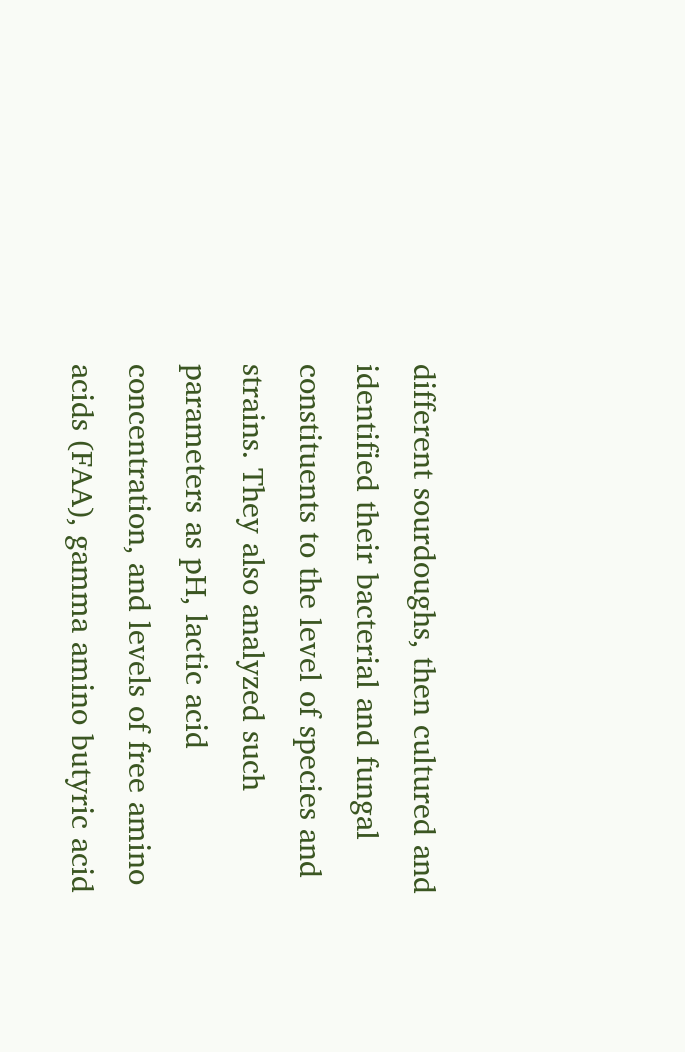different sourdoughs, then cultured and identified their bacterial and fungal constituents to the level of species and strains. They also analyzed such parameters as pH, lactic acid concentration, and levels of free amino acids (FAA), gamma amino butyric acid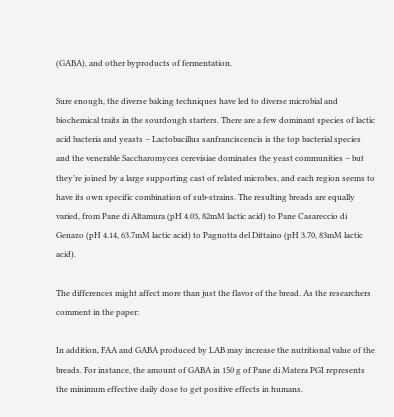(GABA), and other byproducts of fermentation.

Sure enough, the diverse baking techniques have led to diverse microbial and biochemical traits in the sourdough starters. There are a few dominant species of lactic acid bacteria and yeasts – Lactobacillus sanfranciscencis is the top bacterial species and the venerable Saccharomyces cerevisiae dominates the yeast communities – but they’re joined by a large supporting cast of related microbes, and each region seems to have its own specific combination of sub-strains. The resulting breads are equally varied, from Pane di Altamura (pH 4.03, 82mM lactic acid) to Pane Casareccio di Genazo (pH 4.14, 63.7mM lactic acid) to Pagnotta del Dittaino (pH 3.70, 83mM lactic acid).

The differences might affect more than just the flavor of the bread. As the researchers comment in the paper:

In addition, FAA and GABA produced by LAB may increase the nutritional value of the breads. For instance, the amount of GABA in 150 g of Pane di Matera PGI represents the minimum effective daily dose to get positive effects in humans.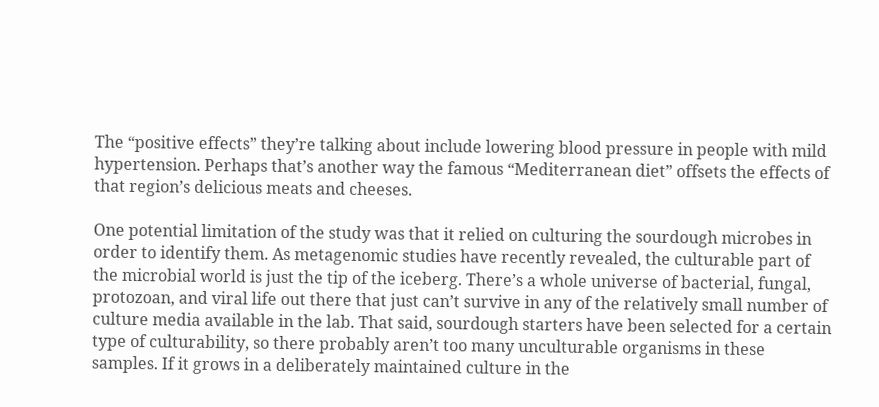The “positive effects” they’re talking about include lowering blood pressure in people with mild hypertension. Perhaps that’s another way the famous “Mediterranean diet” offsets the effects of that region’s delicious meats and cheeses.

One potential limitation of the study was that it relied on culturing the sourdough microbes in order to identify them. As metagenomic studies have recently revealed, the culturable part of the microbial world is just the tip of the iceberg. There’s a whole universe of bacterial, fungal, protozoan, and viral life out there that just can’t survive in any of the relatively small number of culture media available in the lab. That said, sourdough starters have been selected for a certain type of culturability, so there probably aren’t too many unculturable organisms in these samples. If it grows in a deliberately maintained culture in the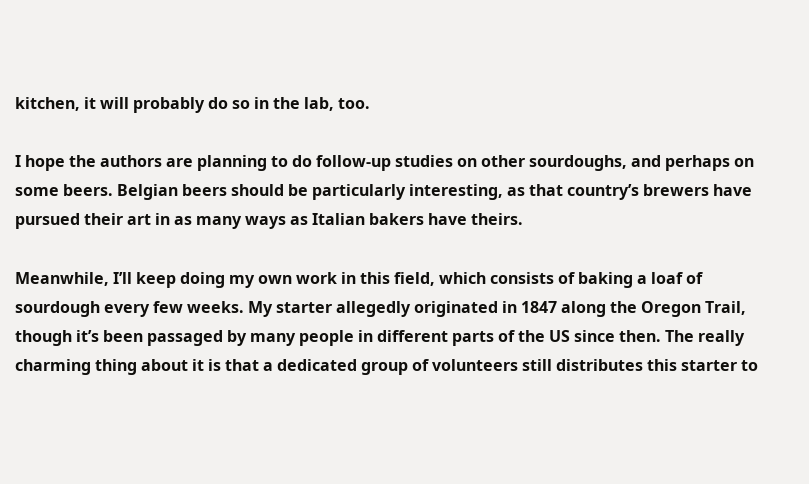kitchen, it will probably do so in the lab, too.

I hope the authors are planning to do follow-up studies on other sourdoughs, and perhaps on some beers. Belgian beers should be particularly interesting, as that country’s brewers have pursued their art in as many ways as Italian bakers have theirs.

Meanwhile, I’ll keep doing my own work in this field, which consists of baking a loaf of sourdough every few weeks. My starter allegedly originated in 1847 along the Oregon Trail, though it’s been passaged by many people in different parts of the US since then. The really charming thing about it is that a dedicated group of volunteers still distributes this starter to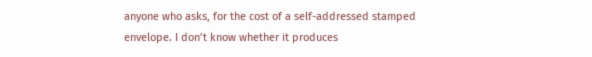anyone who asks, for the cost of a self-addressed stamped envelope. I don’t know whether it produces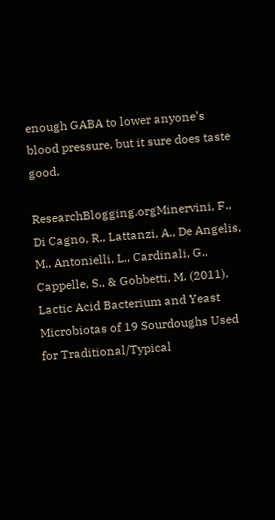enough GABA to lower anyone’s blood pressure, but it sure does taste good.

ResearchBlogging.orgMinervini, F., Di Cagno, R., Lattanzi, A., De Angelis, M., Antonielli, L., Cardinali, G., Cappelle, S., & Gobbetti, M. (2011). Lactic Acid Bacterium and Yeast Microbiotas of 19 Sourdoughs Used for Traditional/Typical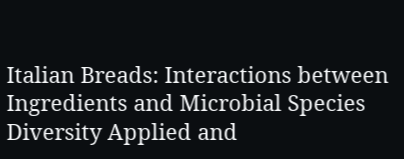Italian Breads: Interactions between Ingredients and Microbial Species Diversity Applied and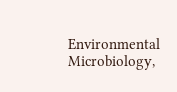Environmental Microbiology,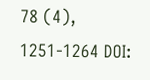78 (4), 1251-1264 DOI: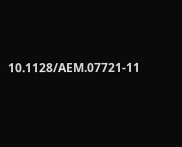10.1128/AEM.07721-11